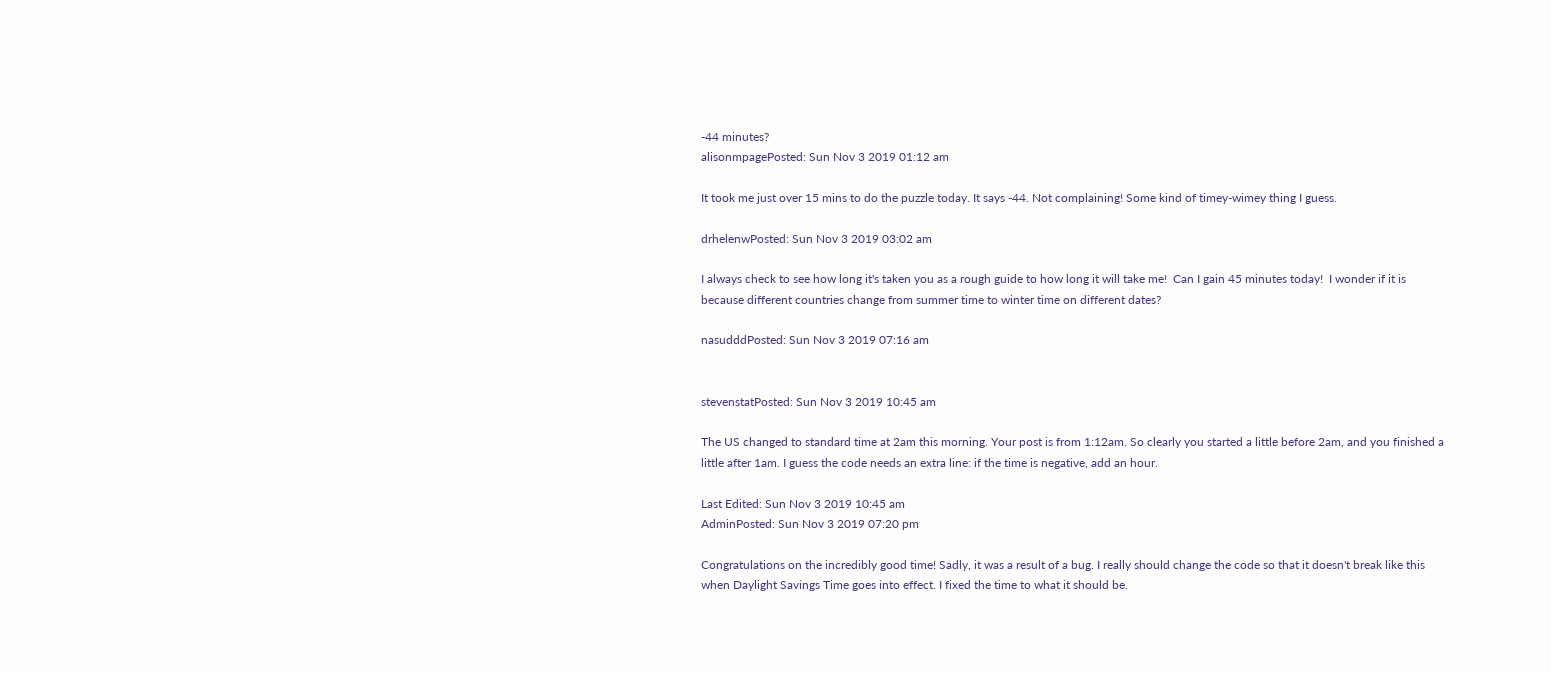-44 minutes?
alisonmpagePosted: Sun Nov 3 2019 01:12 am

It took me just over 15 mins to do the puzzle today. It says -44. Not complaining! Some kind of timey-wimey thing I guess.

drhelenwPosted: Sun Nov 3 2019 03:02 am

I always check to see how long it's taken you as a rough guide to how long it will take me!  Can I gain 45 minutes today!  I wonder if it is because different countries change from summer time to winter time on different dates?

nasudddPosted: Sun Nov 3 2019 07:16 am


stevenstatPosted: Sun Nov 3 2019 10:45 am

The US changed to standard time at 2am this morning. Your post is from 1:12am. So clearly you started a little before 2am, and you finished a little after 1am. I guess the code needs an extra line: if the time is negative, add an hour.

Last Edited: Sun Nov 3 2019 10:45 am
AdminPosted: Sun Nov 3 2019 07:20 pm

Congratulations on the incredibly good time! Sadly, it was a result of a bug. I really should change the code so that it doesn't break like this when Daylight Savings Time goes into effect. I fixed the time to what it should be.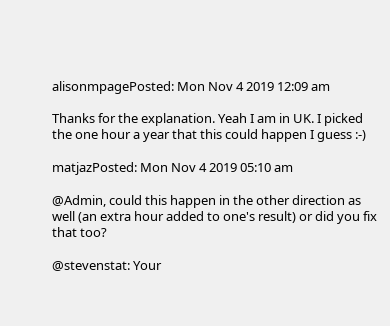alisonmpagePosted: Mon Nov 4 2019 12:09 am

Thanks for the explanation. Yeah I am in UK. I picked the one hour a year that this could happen I guess :-)

matjazPosted: Mon Nov 4 2019 05:10 am

@Admin, could this happen in the other direction as well (an extra hour added to one's result) or did you fix that too?

@stevenstat: Your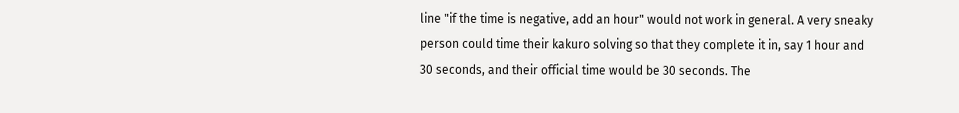line "if the time is negative, add an hour" would not work in general. A very sneaky person could time their kakuro solving so that they complete it in, say 1 hour and 30 seconds, and their official time would be 30 seconds. The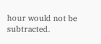hour would not be subtracted.